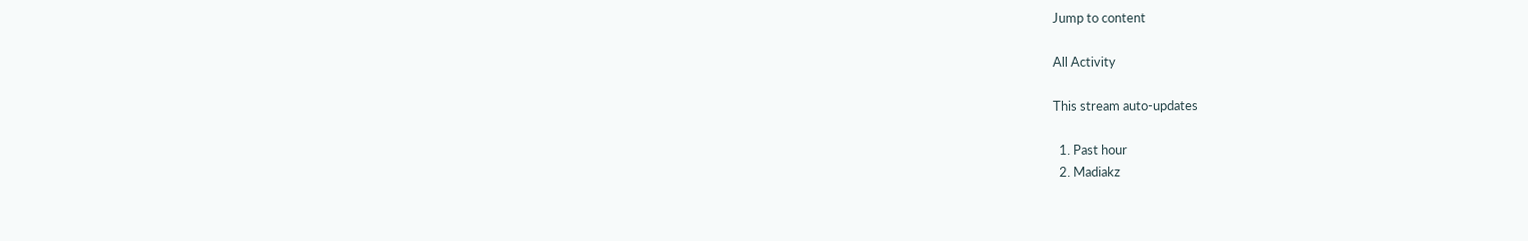Jump to content

All Activity

This stream auto-updates

  1. Past hour
  2. Madiakz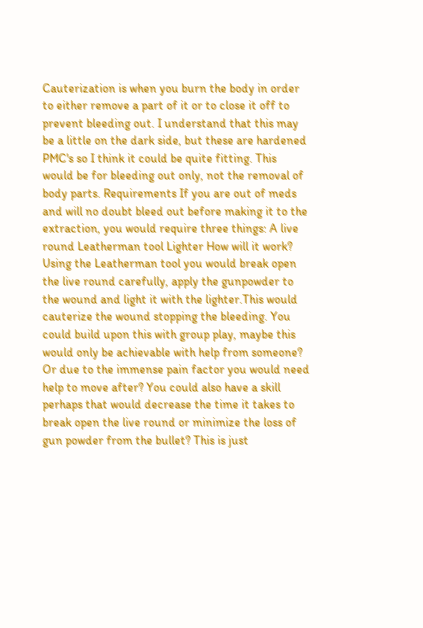Cauterization is when you burn the body in order to either remove a part of it or to close it off to prevent bleeding out. I understand that this may be a little on the dark side, but these are hardened PMC's so I think it could be quite fitting. This would be for bleeding out only, not the removal of body parts. Requirements If you are out of meds and will no doubt bleed out before making it to the extraction, you would require three things: A live round Leatherman tool Lighter How will it work? Using the Leatherman tool you would break open the live round carefully, apply the gunpowder to the wound and light it with the lighter.This would cauterize the wound stopping the bleeding. You could build upon this with group play, maybe this would only be achievable with help from someone? Or due to the immense pain factor you would need help to move after? You could also have a skill perhaps that would decrease the time it takes to break open the live round or minimize the loss of gun powder from the bullet? This is just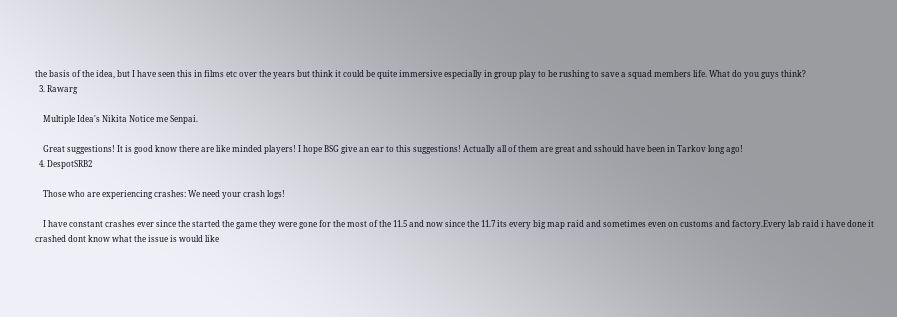the basis of the idea, but I have seen this in films etc over the years but think it could be quite immersive especially in group play to be rushing to save a squad members life. What do you guys think?
  3. Rawarg

    Multiple Idea's Nikita Notice me Senpai.

    Great suggestions! It is good know there are like minded players! I hope BSG give an ear to this suggestions! Actually all of them are great and sshould have been in Tarkov long ago!
  4. DespotSRB2

    Those who are experiencing crashes: We need your crash logs!

    I have constant crashes ever since the started the game they were gone for the most of the 11.5 and now since the 11.7 its every big map raid and sometimes even on customs and factory.Every lab raid i have done it crashed dont know what the issue is would like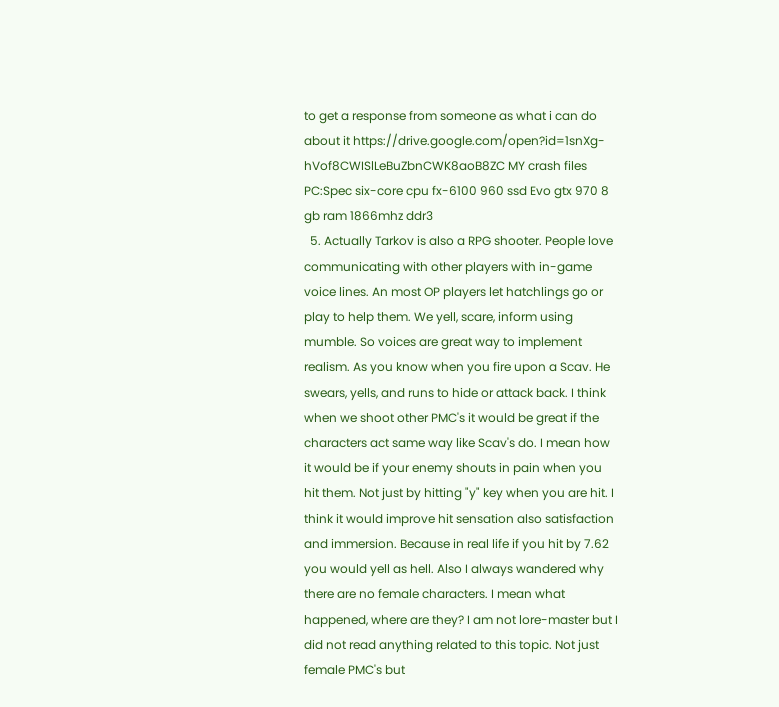to get a response from someone as what i can do about it https://drive.google.com/open?id=1snXg-hVof8CWISlLeBuZbnCWK8aoB8ZC MY crash files PC:Spec six-core cpu fx-6100 960 ssd Evo gtx 970 8 gb ram 1866mhz ddr3
  5. Actually Tarkov is also a RPG shooter. People love communicating with other players with in-game voice lines. An most OP players let hatchlings go or play to help them. We yell, scare, inform using mumble. So voices are great way to implement realism. As you know when you fire upon a Scav. He swears, yells, and runs to hide or attack back. I think when we shoot other PMC's it would be great if the characters act same way like Scav's do. I mean how it would be if your enemy shouts in pain when you hit them. Not just by hitting "y" key when you are hit. I think it would improve hit sensation also satisfaction and immersion. Because in real life if you hit by 7.62 you would yell as hell. Also I always wandered why there are no female characters. I mean what happened, where are they? I am not lore-master but I did not read anything related to this topic. Not just female PMC's but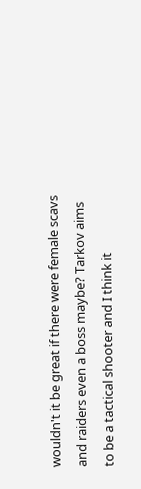wouldn't it be great if there were female scavs and raiders even a boss maybe? Tarkov aims to be a tactical shooter and I think it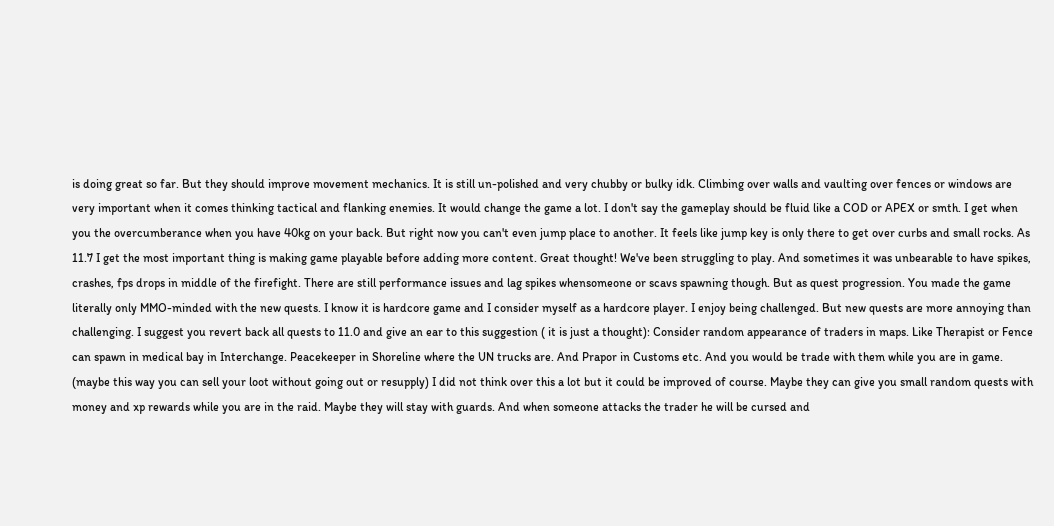is doing great so far. But they should improve movement mechanics. It is still un-polished and very chubby or bulky idk. Climbing over walls and vaulting over fences or windows are very important when it comes thinking tactical and flanking enemies. It would change the game a lot. I don't say the gameplay should be fluid like a COD or APEX or smth. I get when you the overcumberance when you have 40kg on your back. But right now you can't even jump place to another. It feels like jump key is only there to get over curbs and small rocks. As 11.7 I get the most important thing is making game playable before adding more content. Great thought! We've been struggling to play. And sometimes it was unbearable to have spikes, crashes, fps drops in middle of the firefight. There are still performance issues and lag spikes whensomeone or scavs spawning though. But as quest progression. You made the game literally only MMO-minded with the new quests. I know it is hardcore game and I consider myself as a hardcore player. I enjoy being challenged. But new quests are more annoying than challenging. I suggest you revert back all quests to 11.0 and give an ear to this suggestion ( it is just a thought): Consider random appearance of traders in maps. Like Therapist or Fence can spawn in medical bay in Interchange. Peacekeeper in Shoreline where the UN trucks are. And Prapor in Customs etc. And you would be trade with them while you are in game. (maybe this way you can sell your loot without going out or resupply) I did not think over this a lot but it could be improved of course. Maybe they can give you small random quests with money and xp rewards while you are in the raid. Maybe they will stay with guards. And when someone attacks the trader he will be cursed and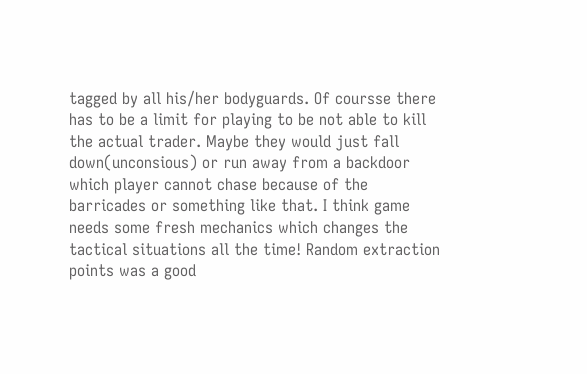tagged by all his/her bodyguards. Of coursse there has to be a limit for playing to be not able to kill the actual trader. Maybe they would just fall down(unconsious) or run away from a backdoor which player cannot chase because of the barricades or something like that. I think game needs some fresh mechanics which changes the tactical situations all the time! Random extraction points was a good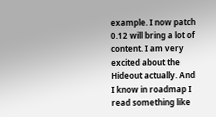example. I now patch 0.12 will bring a lot of content. I am very excited about the Hideout actually. And I know in roadmap I read something like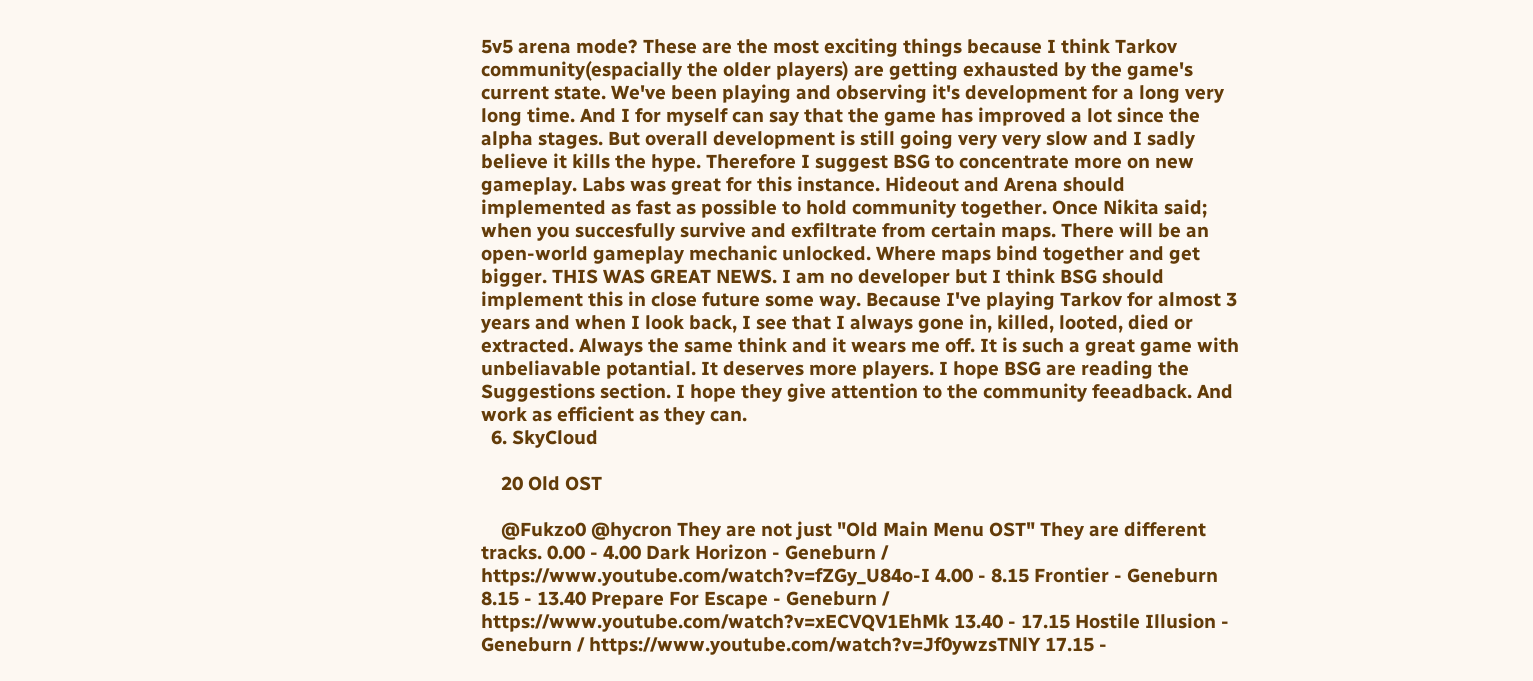5v5 arena mode? These are the most exciting things because I think Tarkov community(espacially the older players) are getting exhausted by the game's current state. We've been playing and observing it's development for a long very long time. And I for myself can say that the game has improved a lot since the alpha stages. But overall development is still going very very slow and I sadly believe it kills the hype. Therefore I suggest BSG to concentrate more on new gameplay. Labs was great for this instance. Hideout and Arena should implemented as fast as possible to hold community together. Once Nikita said; when you succesfully survive and exfiltrate from certain maps. There will be an open-world gameplay mechanic unlocked. Where maps bind together and get bigger. THIS WAS GREAT NEWS. I am no developer but I think BSG should implement this in close future some way. Because I've playing Tarkov for almost 3 years and when I look back, I see that I always gone in, killed, looted, died or extracted. Always the same think and it wears me off. It is such a great game with unbeliavable potantial. It deserves more players. I hope BSG are reading the Suggestions section. I hope they give attention to the community feeadback. And work as efficient as they can.
  6. SkyCloud

    20 Old OST

    @Fukzo0 @hycron They are not just "Old Main Menu OST" They are different tracks. 0.00 - 4.00 Dark Horizon - Geneburn / https://www.youtube.com/watch?v=fZGy_U84o-I 4.00 - 8.15 Frontier - Geneburn 8.15 - 13.40 Prepare For Escape - Geneburn / https://www.youtube.com/watch?v=xECVQV1EhMk 13.40 - 17.15 Hostile Illusion - Geneburn / https://www.youtube.com/watch?v=Jf0ywzsTNlY 17.15 -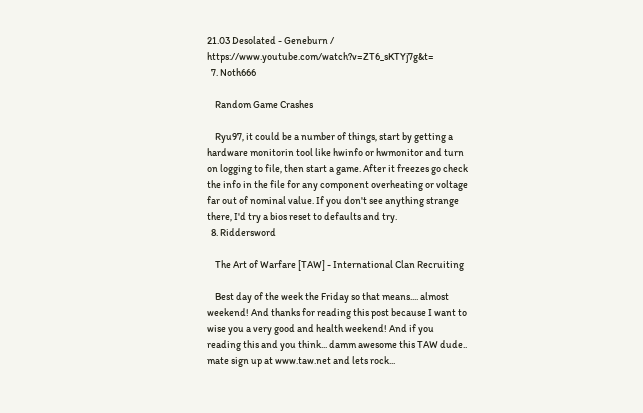21.03 Desolated - Geneburn / https://www.youtube.com/watch?v=ZT6_sKTYj7g&t=
  7. Noth666

    Random Game Crashes

    Ryu97, it could be a number of things, start by getting a hardware monitorin tool like hwinfo or hwmonitor and turn on logging to file, then start a game. After it freezes go check the info in the file for any component overheating or voltage far out of nominal value. If you don't see anything strange there, I'd try a bios reset to defaults and try.
  8. Riddersword

    The Art of Warfare [TAW] - International Clan Recruiting

    Best day of the week the Friday so that means.... almost weekend! And thanks for reading this post because I want to wise you a very good and health weekend! And if you reading this and you think... damm awesome this TAW dude.. mate sign up at www.taw.net and lets rock...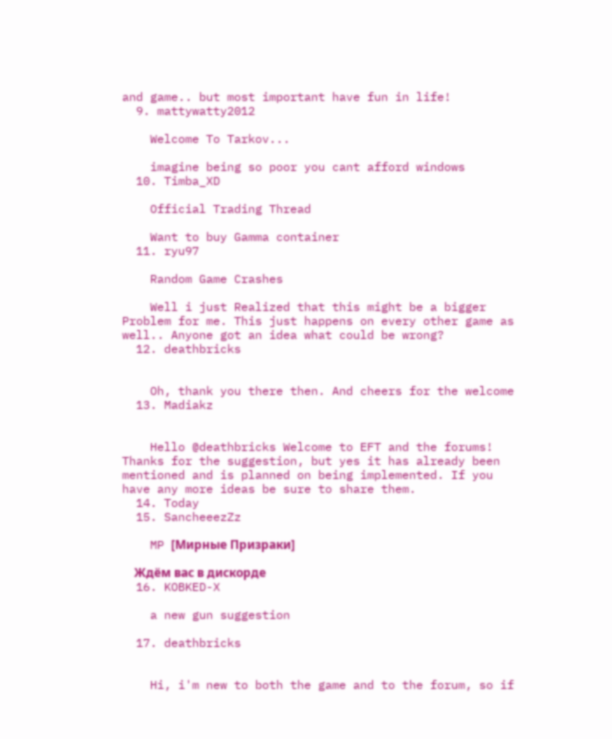and game.. but most important have fun in life!
  9. mattywatty2012

    Welcome To Tarkov...

    imagine being so poor you cant afford windows
  10. Timba_XD

    Official Trading Thread

    Want to buy Gamma container
  11. ryu97

    Random Game Crashes

    Well i just Realized that this might be a bigger Problem for me. This just happens on every other game as well.. Anyone got an idea what could be wrong?
  12. deathbricks


    Oh, thank you there then. And cheers for the welcome
  13. Madiakz


    Hello @deathbricks Welcome to EFT and the forums! Thanks for the suggestion, but yes it has already been mentioned and is planned on being implemented. If you have any more ideas be sure to share them.
  14. Today
  15. SancheeezZz

    MP [Мирные Призраки]

    Ждём вас в дискорде
  16. KOBKED-X

    a new gun suggestion

  17. deathbricks


    Hi, i'm new to both the game and to the forum, so if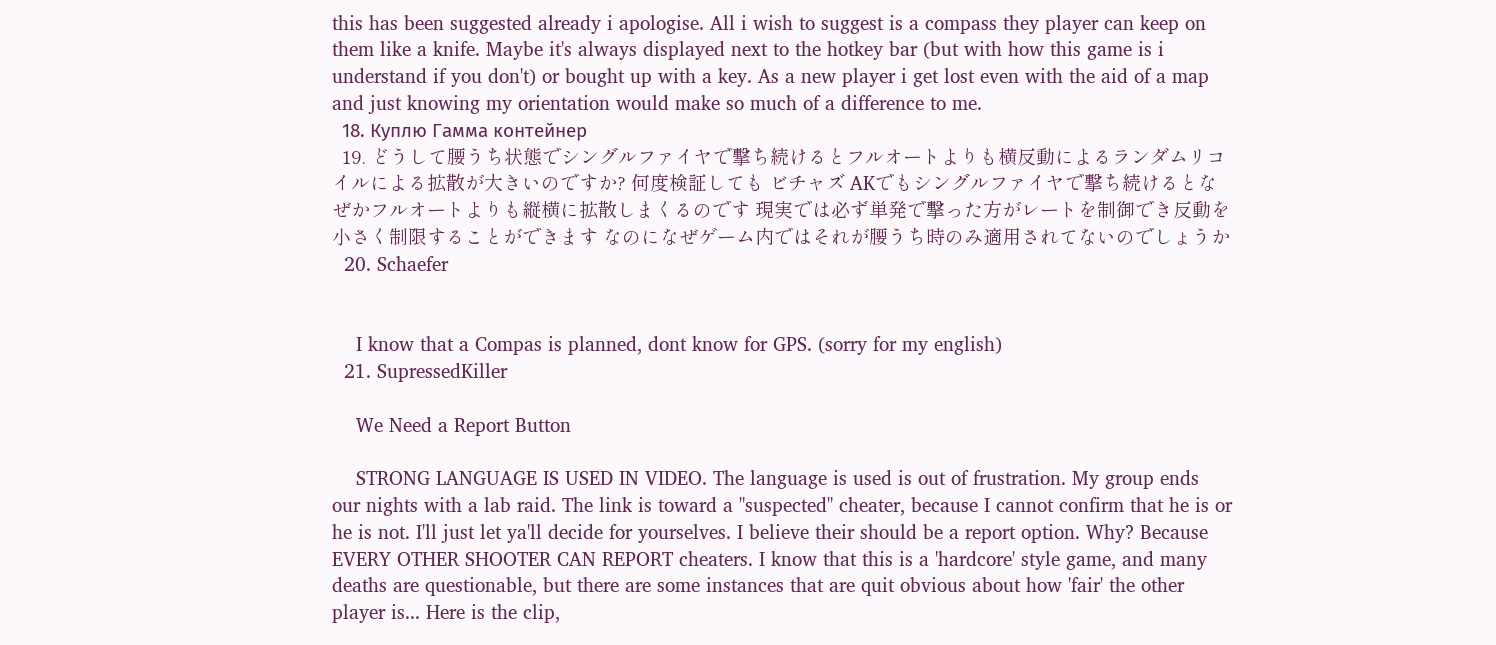this has been suggested already i apologise. All i wish to suggest is a compass they player can keep on them like a knife. Maybe it's always displayed next to the hotkey bar (but with how this game is i understand if you don't) or bought up with a key. As a new player i get lost even with the aid of a map and just knowing my orientation would make so much of a difference to me.
  18. Куплю Гамма контейнер
  19. どうして腰うち状態でシングルファイヤで撃ち続けるとフルオートよりも横反動によるランダムリコイルによる拡散が大きいのですか? 何度検証しても ビチャズ AKでもシングルファイヤで撃ち続けるとなぜかフルオートよりも縦横に拡散しまくるのです 現実では必ず単発で撃った方がレートを制御でき反動を小さく制限することができます なのになぜゲーム内ではそれが腰うち時のみ適用されてないのでしょうか
  20. Schaefer


    I know that a Compas is planned, dont know for GPS. (sorry for my english)
  21. SupressedKiller

    We Need a Report Button

    STRONG LANGUAGE IS USED IN VIDEO. The language is used is out of frustration. My group ends our nights with a lab raid. The link is toward a "suspected" cheater, because I cannot confirm that he is or he is not. I'll just let ya'll decide for yourselves. I believe their should be a report option. Why? Because EVERY OTHER SHOOTER CAN REPORT cheaters. I know that this is a 'hardcore' style game, and many deaths are questionable, but there are some instances that are quit obvious about how 'fair' the other player is... Here is the clip,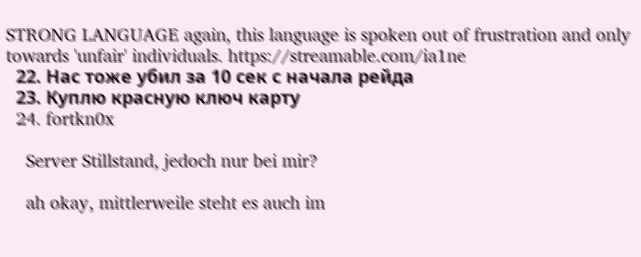STRONG LANGUAGE again, this language is spoken out of frustration and only towards 'unfair' individuals. https://streamable.com/ia1ne
  22. Нас тоже убил за 10 сек с начала рейда
  23. Куплю красную ключ карту
  24. fortkn0x

    Server Stillstand, jedoch nur bei mir?

    ah okay, mittlerweile steht es auch im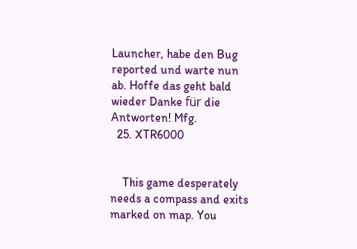Launcher, habe den Bug reported und warte nun ab. Hoffe das geht bald wieder Danke für die Antworten! Mfg.
  25. XTR6000


    This game desperately needs a compass and exits marked on map. You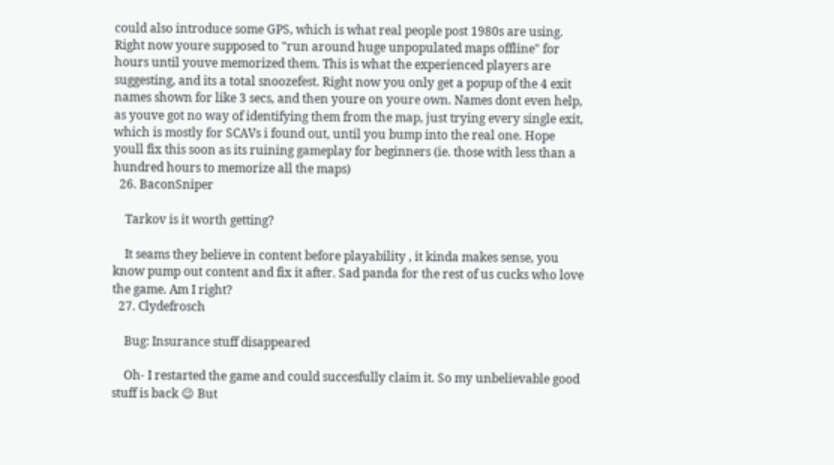could also introduce some GPS, which is what real people post 1980s are using. Right now youre supposed to "run around huge unpopulated maps offline" for hours until youve memorized them. This is what the experienced players are suggesting, and its a total snoozefest. Right now you only get a popup of the 4 exit names shown for like 3 secs, and then youre on youre own. Names dont even help, as youve got no way of identifying them from the map, just trying every single exit, which is mostly for SCAVs i found out, until you bump into the real one. Hope youll fix this soon as its ruining gameplay for beginners (ie. those with less than a hundred hours to memorize all the maps)
  26. BaconSniper

    Tarkov is it worth getting?

    It seams they believe in content before playability , it kinda makes sense, you know pump out content and fix it after. Sad panda for the rest of us cucks who love the game. Am I right?
  27. Clydefrosch

    Bug: Insurance stuff disappeared

    Oh- I restarted the game and could succesfully claim it. So my unbelievable good stuff is back 😉 But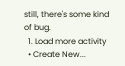still, there's some kind of bug.
  1. Load more activity
  • Create New...